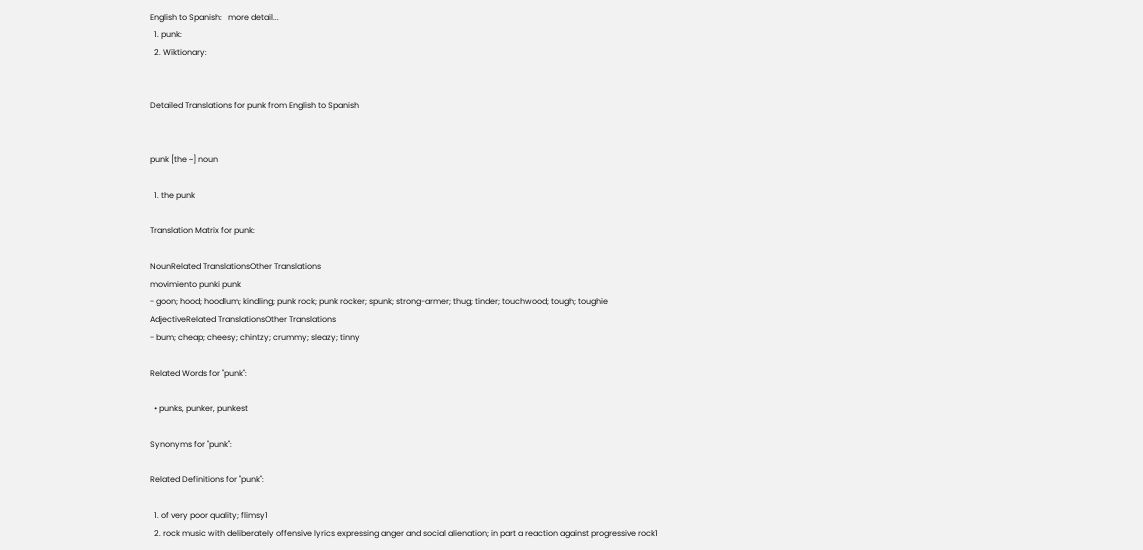English to Spanish:   more detail...
  1. punk:
  2. Wiktionary:


Detailed Translations for punk from English to Spanish


punk [the ~] noun

  1. the punk

Translation Matrix for punk:

NounRelated TranslationsOther Translations
movimiento punki punk
- goon; hood; hoodlum; kindling; punk rock; punk rocker; spunk; strong-armer; thug; tinder; touchwood; tough; toughie
AdjectiveRelated TranslationsOther Translations
- bum; cheap; cheesy; chintzy; crummy; sleazy; tinny

Related Words for "punk":

  • punks, punker, punkest

Synonyms for "punk":

Related Definitions for "punk":

  1. of very poor quality; flimsy1
  2. rock music with deliberately offensive lyrics expressing anger and social alienation; in part a reaction against progressive rock1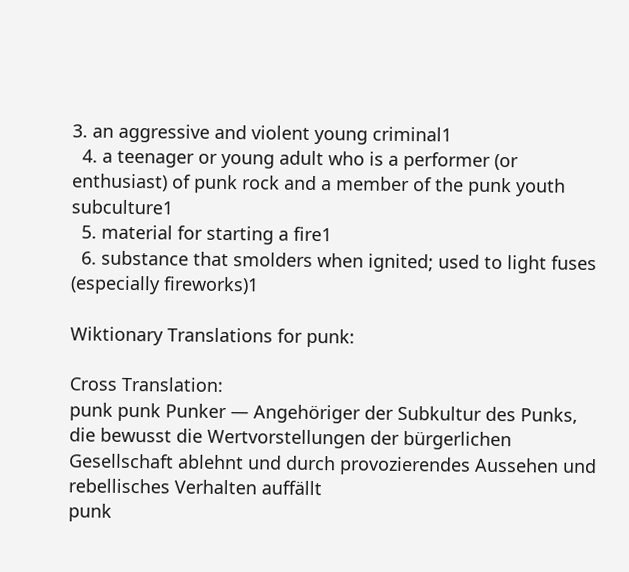3. an aggressive and violent young criminal1
  4. a teenager or young adult who is a performer (or enthusiast) of punk rock and a member of the punk youth subculture1
  5. material for starting a fire1
  6. substance that smolders when ignited; used to light fuses (especially fireworks)1

Wiktionary Translations for punk:

Cross Translation:
punk punk Punker — Angehöriger der Subkultur des Punks, die bewusst die Wertvorstellungen der bürgerlichen Gesellschaft ablehnt und durch provozierendes Aussehen und rebellisches Verhalten auffällt
punk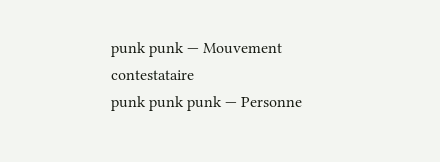punk punk — Mouvement contestataire
punk punk punk — Personne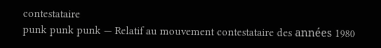contestataire
punk punk punk — Relatif au mouvement contestataire des années 1980